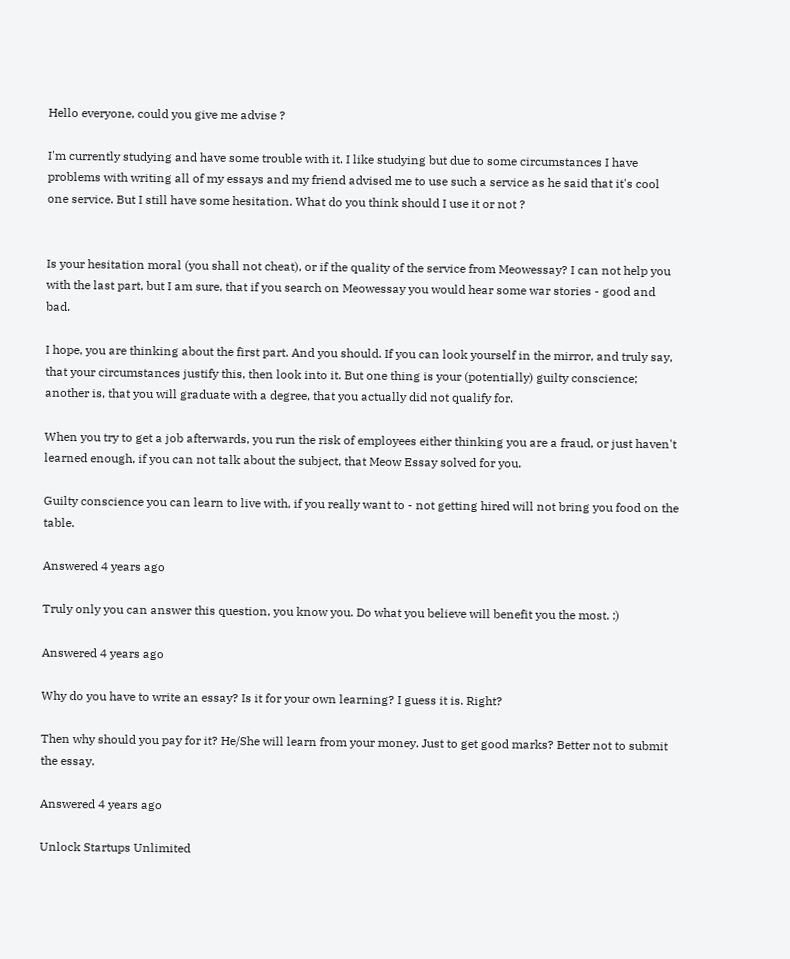Hello everyone, could you give me advise ?

I'm currently studying and have some trouble with it. I like studying but due to some circumstances I have problems with writing all of my essays and my friend advised me to use such a service as he said that it's cool one service. But I still have some hesitation. What do you think should I use it or not ?


Is your hesitation moral (you shall not cheat), or if the quality of the service from Meowessay? I can not help you with the last part, but I am sure, that if you search on Meowessay you would hear some war stories - good and bad.

I hope, you are thinking about the first part. And you should. If you can look yourself in the mirror, and truly say, that your circumstances justify this, then look into it. But one thing is your (potentially) guilty conscience; another is, that you will graduate with a degree, that you actually did not qualify for.

When you try to get a job afterwards, you run the risk of employees either thinking you are a fraud, or just haven't learned enough, if you can not talk about the subject, that Meow Essay solved for you.

Guilty conscience you can learn to live with, if you really want to - not getting hired will not bring you food on the table.

Answered 4 years ago

Truly only you can answer this question, you know you. Do what you believe will benefit you the most. :)

Answered 4 years ago

Why do you have to write an essay? Is it for your own learning? I guess it is. Right?

Then why should you pay for it? He/She will learn from your money. Just to get good marks? Better not to submit the essay.

Answered 4 years ago

Unlock Startups Unlimited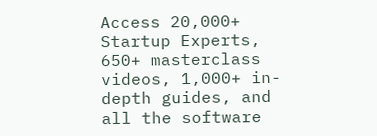Access 20,000+ Startup Experts, 650+ masterclass videos, 1,000+ in-depth guides, and all the software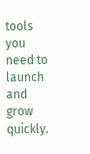tools you need to launch and grow quickly.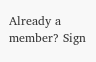Already a member? Sign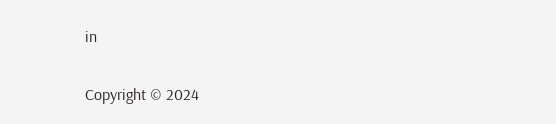in

Copyright © 2024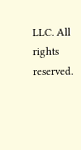LLC. All rights reserved.